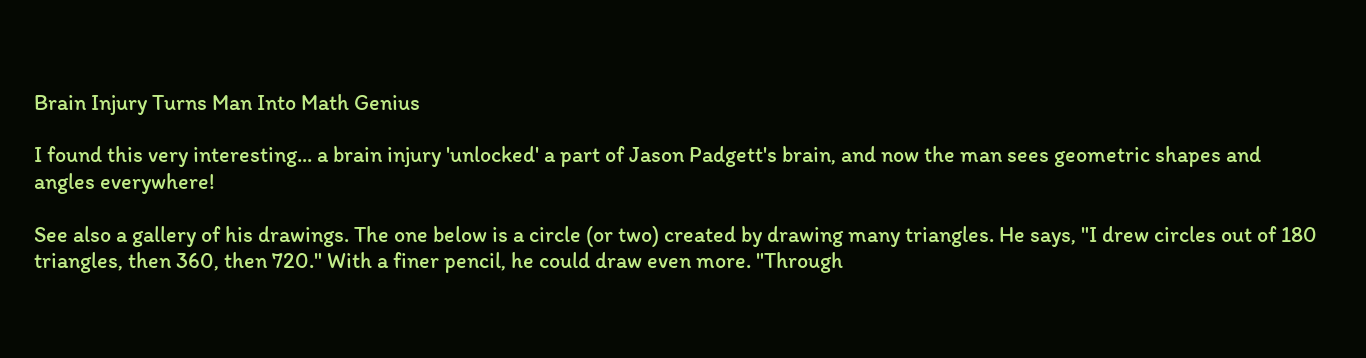Brain Injury Turns Man Into Math Genius

I found this very interesting... a brain injury 'unlocked' a part of Jason Padgett's brain, and now the man sees geometric shapes and angles everywhere!

See also a gallery of his drawings. The one below is a circle (or two) created by drawing many triangles. He says, "I drew circles out of 180 triangles, then 360, then 720." With a finer pencil, he could draw even more. "Through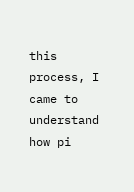this process, I came to understand how pi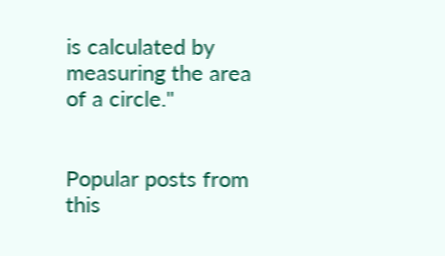is calculated by measuring the area of a circle."


Popular posts from this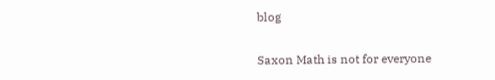blog

Saxon Math is not for everyone